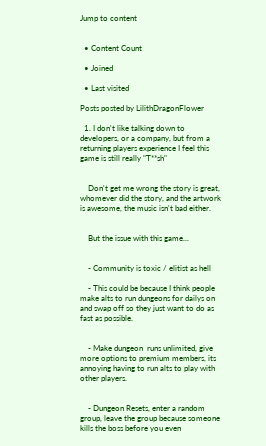Jump to content


  • Content Count

  • Joined

  • Last visited

Posts posted by LilithDragonFlower

  1. I don't like talking down to developers, or a company, but from a returning players experience I feel this game is still really "T**sh"


    Don't get me wrong the story is great, whomever did the story, and the artwork is awesome, the music isn't bad either.


    But the issue with this game...


    - Community is toxic / elitist as hell

    - This could be because I think people make alts to run dungeons for dailys on and swap off so they just want to do as fast as possible.


    - Make dungeon  runs unlimited, give more options to premium members, its annoying having to run alts to play with other players.


    - Dungeon Resets, enter a random group, leave the group because someone kills the boss before you even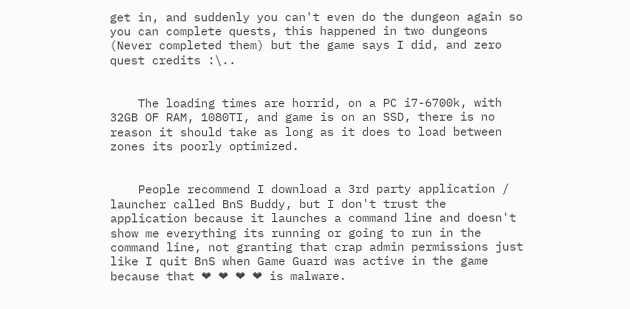get in, and suddenly you can't even do the dungeon again so you can complete quests, this happened in two dungeons (Never completed them) but the game says I did, and zero quest credits :\..


    The loading times are horrid, on a PC i7-6700k, with 32GB OF RAM, 1080TI, and game is on an SSD, there is no reason it should take as long as it does to load between zones its poorly optimized.


    People recommend I download a 3rd party application / launcher called BnS Buddy, but I don't trust the application because it launches a command line and doesn't show me everything its running or going to run in the command line, not granting that crap admin permissions just like I quit BnS when Game Guard was active in the game because that ❤ ❤ ❤ ❤ is malware.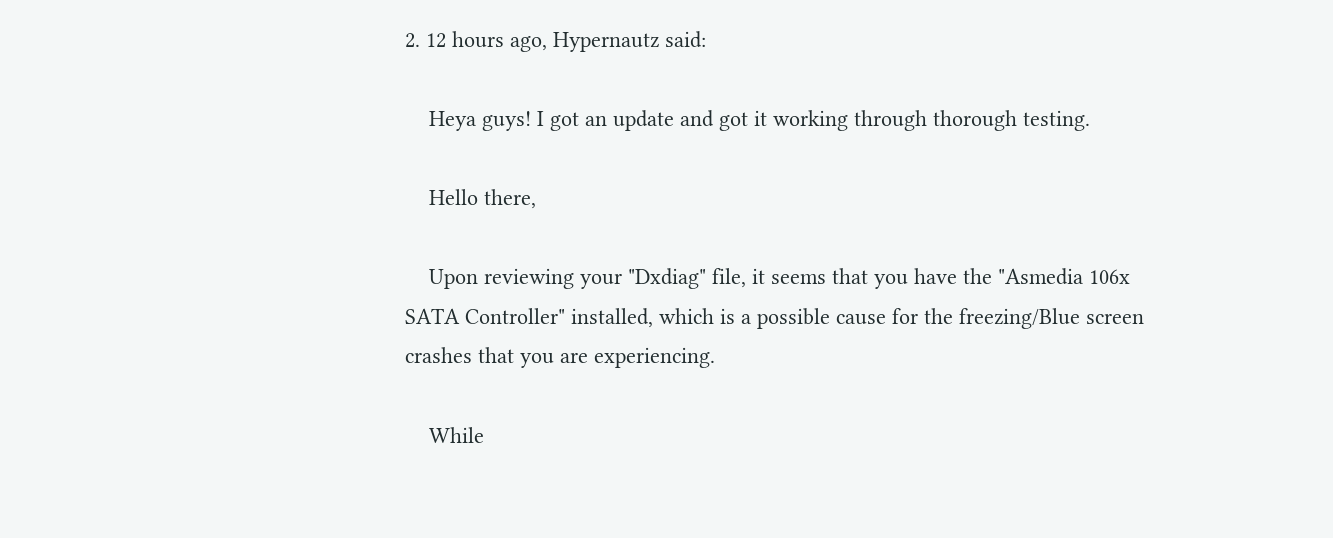2. 12 hours ago, Hypernautz said:

    Heya guys! I got an update and got it working through thorough testing.

    Hello there,

    Upon reviewing your "Dxdiag" file, it seems that you have the "Asmedia 106x SATA Controller" installed, which is a possible cause for the freezing/Blue screen crashes that you are experiencing.

    While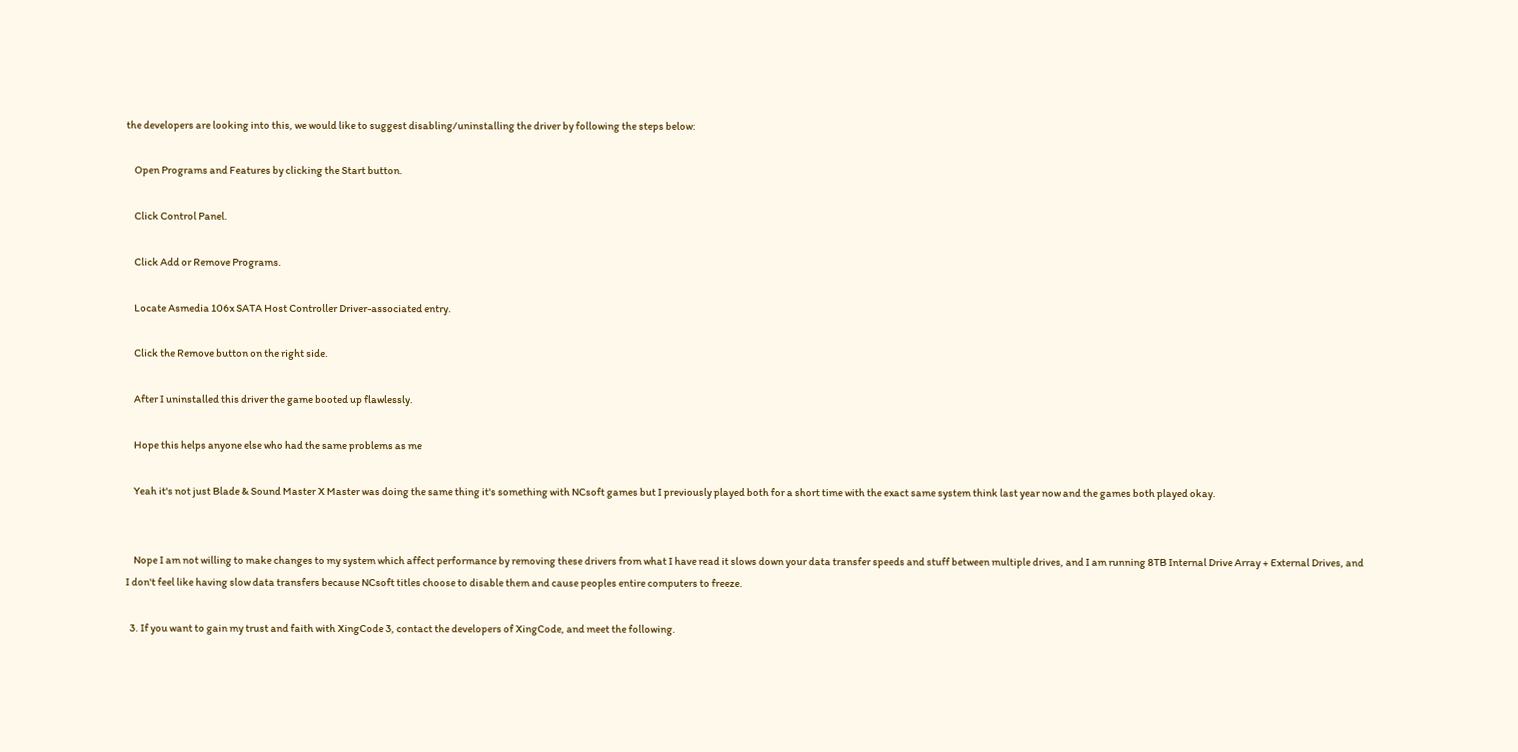the developers are looking into this, we would like to suggest disabling/uninstalling the driver by following the steps below:

    Open Programs and Features by clicking the Start button.

    Click Control Panel.

    Click Add or Remove Programs.

    Locate Asmedia 106x SATA Host Controller Driver-associated entry.

    Click the Remove button on the right side.

    After I uninstalled this driver the game booted up flawlessly.

    Hope this helps anyone else who had the same problems as me

    Yeah it's not just Blade & Sound Master X Master was doing the same thing it's something with NCsoft games but I previously played both for a short time with the exact same system think last year now and the games both played okay.


    Nope I am not willing to make changes to my system which affect performance by removing these drivers from what I have read it slows down your data transfer speeds and stuff between multiple drives, and I am running 8TB Internal Drive Array + External Drives, and I don't feel like having slow data transfers because NCsoft titles choose to disable them and cause peoples entire computers to freeze.

  3. If you want to gain my trust and faith with XingCode 3, contact the developers of XingCode, and meet the following.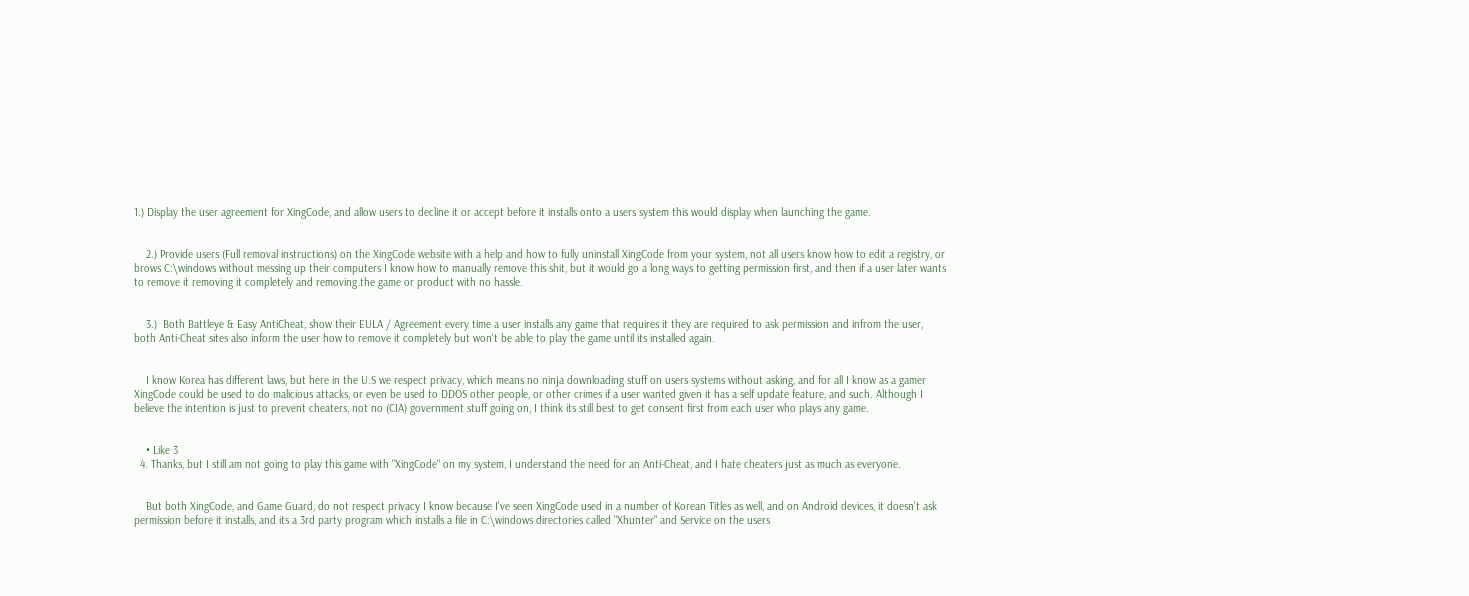1.) Display the user agreement for XingCode, and allow users to decline it or accept before it installs onto a users system this would display when launching the game.


    2.) Provide users (Full removal instructions) on the XingCode website with a help and how to fully uninstall XingCode from your system, not all users know how to edit a registry, or brows C:\windows without messing up their computers I know how to manually remove this shit, but it would go a long ways to getting permission first, and then if a user later wants to remove it removing it completely and removing the game or product with no hassle.


    3.)  Both Battleye & Easy AntiCheat, show their EULA / Agreement every time a user installs any game that requires it they are required to ask permission and infrom the user, both Anti-Cheat sites also inform the user how to remove it completely but won't be able to play the game until its installed again.


    I know Korea has different laws, but here in the U.S we respect privacy, which means no ninja downloading stuff on users systems without asking, and for all I know as a gamer XingCode could be used to do malicious attacks, or even be used to DDOS other people, or other crimes if a user wanted given it has a self update feature, and such. Although I believe the intention is just to prevent cheaters, not no (CIA) government stuff going on, I think its still best to get consent first from each user who plays any game.


    • Like 3
  4. Thanks, but I still am not going to play this game with "XingCode" on my system, I understand the need for an Anti-Cheat, and I hate cheaters just as much as everyone.


    But both XingCode, and Game Guard, do not respect privacy I know because I've seen XingCode used in a number of Korean Titles as well, and on Android devices, it doesn't ask permission before it installs, and its a 3rd party program which installs a file in C:\windows directories called "Xhunter" and Service on the users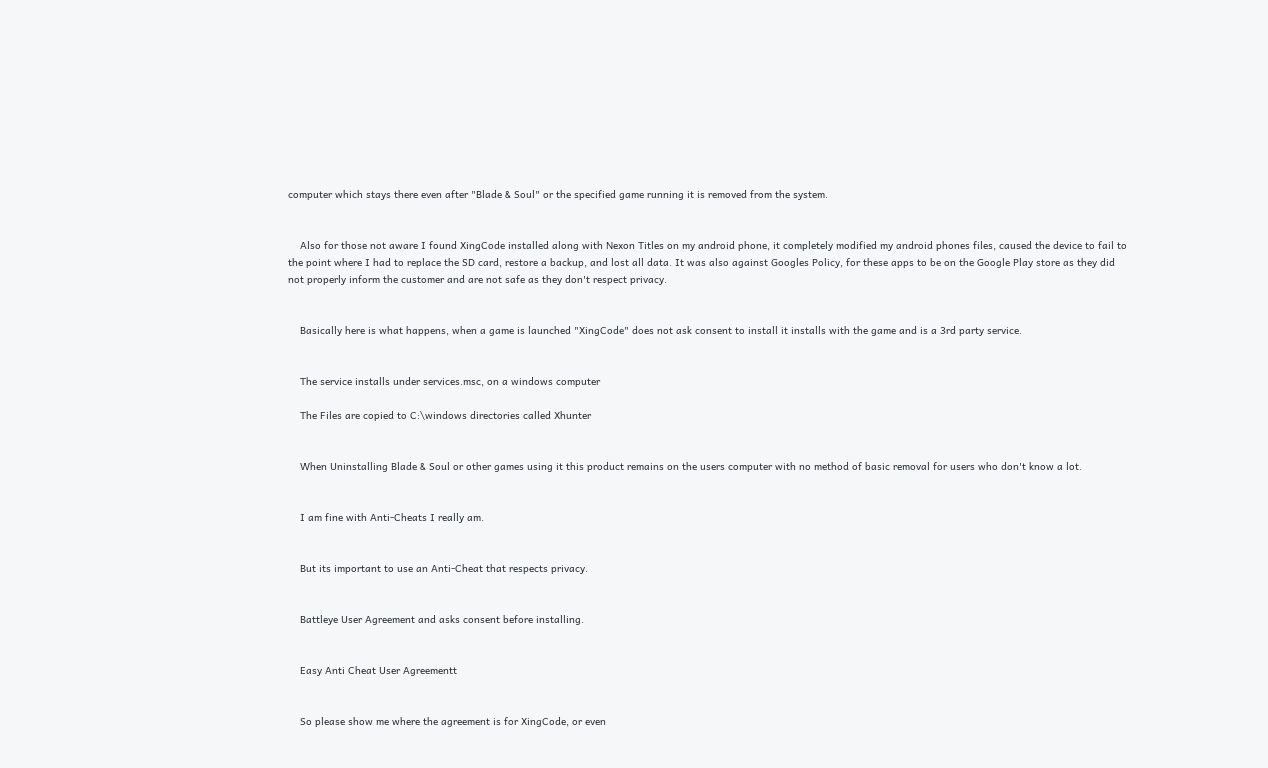computer which stays there even after "Blade & Soul" or the specified game running it is removed from the system.


    Also for those not aware I found XingCode installed along with Nexon Titles on my android phone, it completely modified my android phones files, caused the device to fail to the point where I had to replace the SD card, restore a backup, and lost all data. It was also against Googles Policy, for these apps to be on the Google Play store as they did not properly inform the customer and are not safe as they don't respect privacy.


    Basically here is what happens, when a game is launched "XingCode" does not ask consent to install it installs with the game and is a 3rd party service.


    The service installs under services.msc, on a windows computer

    The Files are copied to C:\windows directories called Xhunter


    When Uninstalling Blade & Soul or other games using it this product remains on the users computer with no method of basic removal for users who don't know a lot.


    I am fine with Anti-Cheats I really am.


    But its important to use an Anti-Cheat that respects privacy.


    Battleye User Agreement and asks consent before installing.


    Easy Anti Cheat User Agreementt


    So please show me where the agreement is for XingCode, or even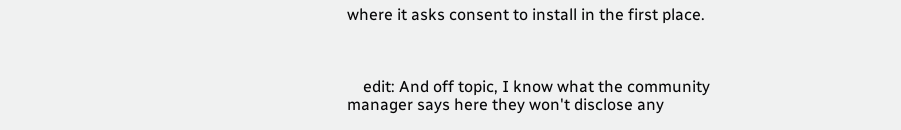where it asks consent to install in the first place.



    edit: And off topic, I know what the community manager says here they won't disclose any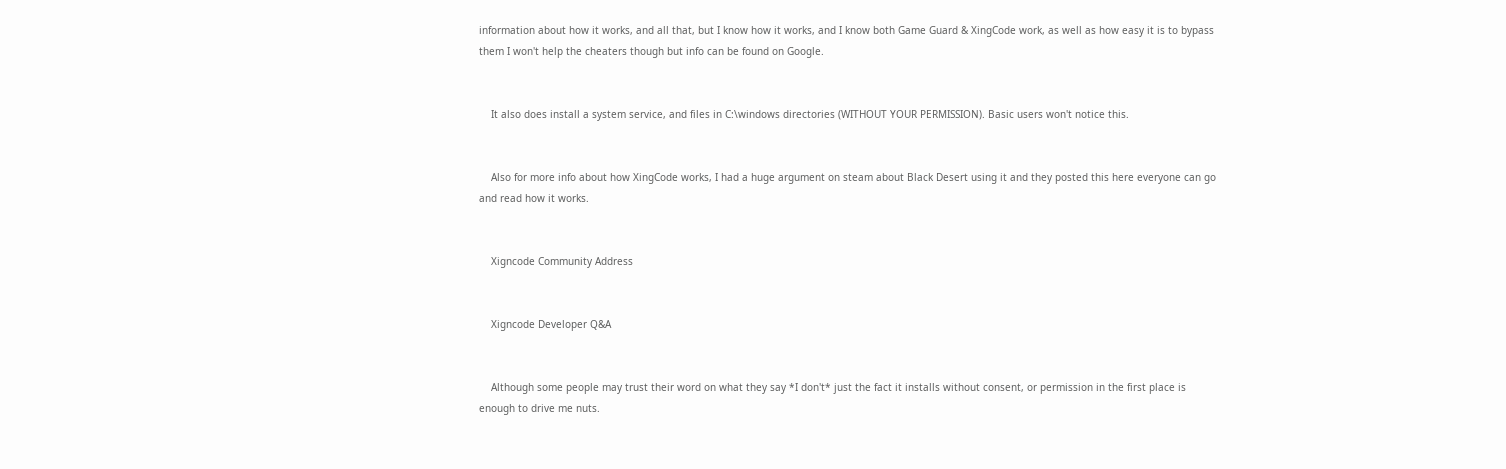information about how it works, and all that, but I know how it works, and I know both Game Guard & XingCode work, as well as how easy it is to bypass them I won't help the cheaters though but info can be found on Google.


    It also does install a system service, and files in C:\windows directories (WITHOUT YOUR PERMISSION). Basic users won't notice this.


    Also for more info about how XingCode works, I had a huge argument on steam about Black Desert using it and they posted this here everyone can go and read how it works.


    Xigncode Community Address


    Xigncode Developer Q&A


    Although some people may trust their word on what they say *I don't* just the fact it installs without consent, or permission in the first place is enough to drive me nuts.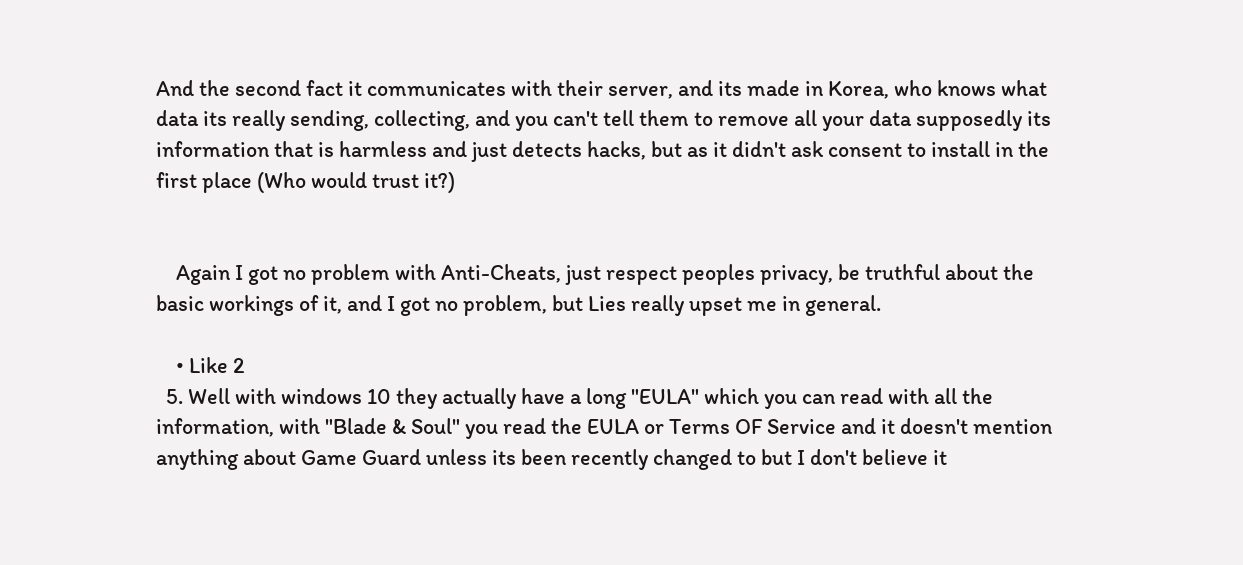And the second fact it communicates with their server, and its made in Korea, who knows what data its really sending, collecting, and you can't tell them to remove all your data supposedly its information that is harmless and just detects hacks, but as it didn't ask consent to install in the first place (Who would trust it?)


    Again I got no problem with Anti-Cheats, just respect peoples privacy, be truthful about the basic workings of it, and I got no problem, but Lies really upset me in general.

    • Like 2
  5. Well with windows 10 they actually have a long "EULA" which you can read with all the information, with "Blade & Soul" you read the EULA or Terms OF Service and it doesn't mention anything about Game Guard unless its been recently changed to but I don't believe it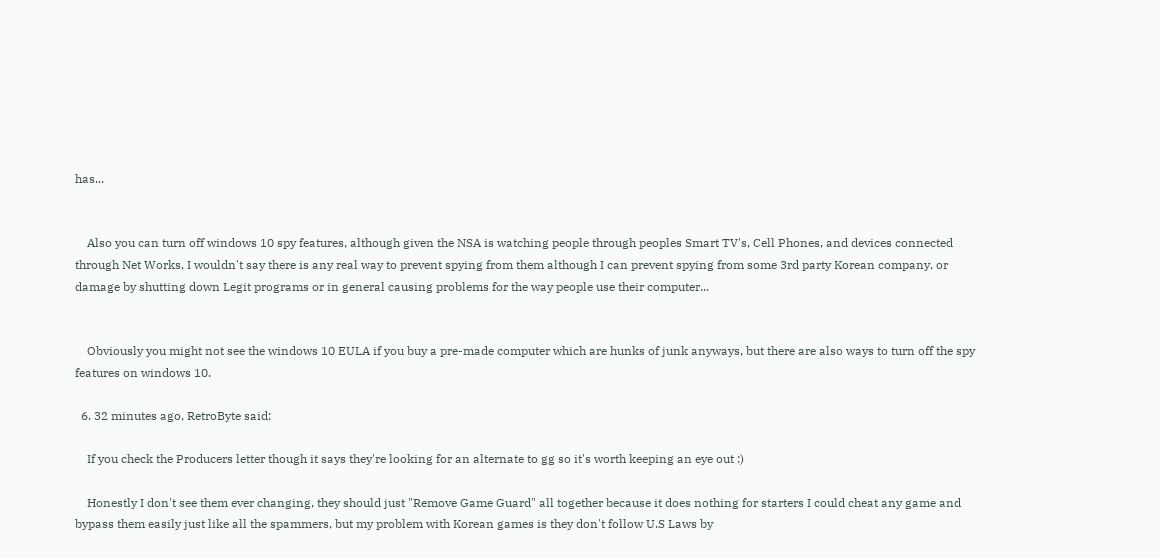has...


    Also you can turn off windows 10 spy features, although given the NSA is watching people through peoples Smart TV's, Cell Phones, and devices connected through Net Works, I wouldn't say there is any real way to prevent spying from them although I can prevent spying from some 3rd party Korean company, or damage by shutting down Legit programs or in general causing problems for the way people use their computer...


    Obviously you might not see the windows 10 EULA if you buy a pre-made computer which are hunks of junk anyways, but there are also ways to turn off the spy features on windows 10.

  6. 32 minutes ago, RetroByte said:

    If you check the Producers letter though it says they're looking for an alternate to gg so it's worth keeping an eye out :)

    Honestly I don't see them ever changing, they should just "Remove Game Guard" all together because it does nothing for starters I could cheat any game and bypass them easily just like all the spammers, but my problem with Korean games is they don't follow U.S Laws by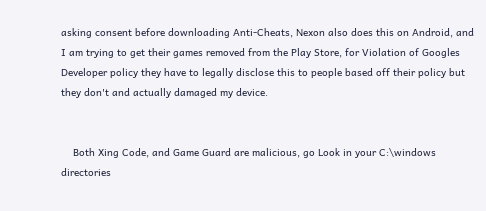asking consent before downloading Anti-Cheats, Nexon also does this on Android, and I am trying to get their games removed from the Play Store, for Violation of Googles Developer policy they have to legally disclose this to people based off their policy but they don't and actually damaged my device.


    Both Xing Code, and Game Guard are malicious, go Look in your C:\windows directories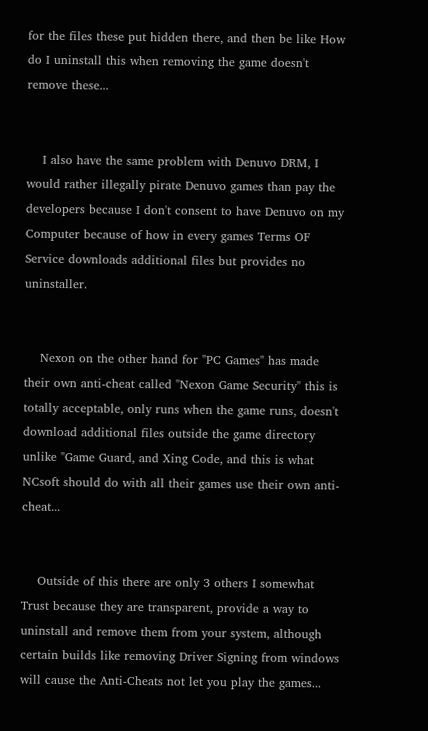for the files these put hidden there, and then be like How do I uninstall this when removing the game doesn't remove these...


    I also have the same problem with Denuvo DRM, I would rather illegally pirate Denuvo games than pay the developers because I don't consent to have Denuvo on my Computer because of how in every games Terms OF Service downloads additional files but provides no uninstaller.


    Nexon on the other hand for "PC Games" has made their own anti-cheat called "Nexon Game Security" this is totally acceptable, only runs when the game runs, doesn't download additional files outside the game directory unlike "Game Guard, and Xing Code, and this is what NCsoft should do with all their games use their own anti-cheat...


    Outside of this there are only 3 others I somewhat Trust because they are transparent, provide a way to uninstall and remove them from your system, although certain builds like removing Driver Signing from windows will cause the Anti-Cheats not let you play the games...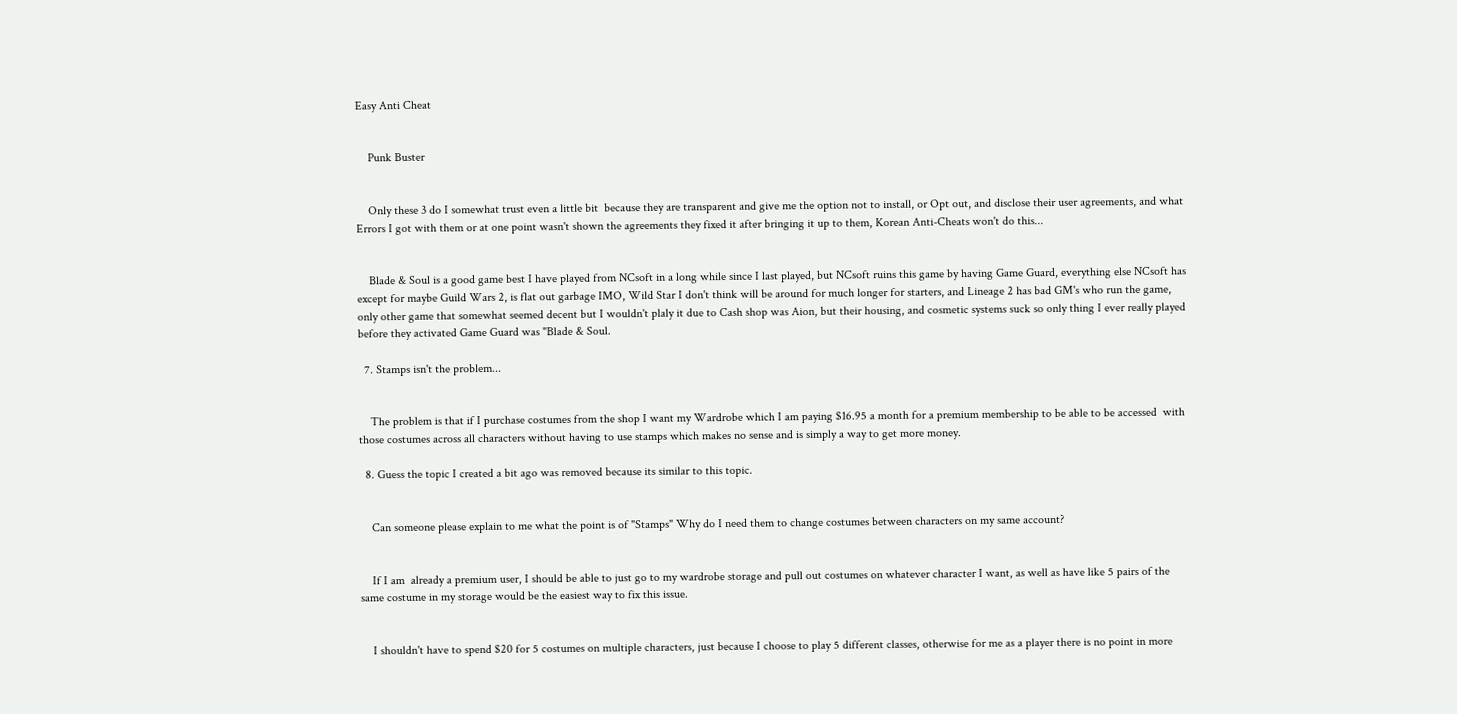Easy Anti Cheat


    Punk Buster


    Only these 3 do I somewhat trust even a little bit  because they are transparent and give me the option not to install, or Opt out, and disclose their user agreements, and what Errors I got with them or at one point wasn't shown the agreements they fixed it after bringing it up to them, Korean Anti-Cheats won't do this...


    Blade & Soul is a good game best I have played from NCsoft in a long while since I last played, but NCsoft ruins this game by having Game Guard, everything else NCsoft has except for maybe Guild Wars 2, is flat out garbage IMO, Wild Star I don't think will be around for much longer for starters, and Lineage 2 has bad GM's who run the game, only other game that somewhat seemed decent but I wouldn't plaly it due to Cash shop was Aion, but their housing, and cosmetic systems suck so only thing I ever really played before they activated Game Guard was "Blade & Soul.

  7. Stamps isn't the problem...


    The problem is that if I purchase costumes from the shop I want my Wardrobe which I am paying $16.95 a month for a premium membership to be able to be accessed  with those costumes across all characters without having to use stamps which makes no sense and is simply a way to get more money.

  8. Guess the topic I created a bit ago was removed because its similar to this topic.


    Can someone please explain to me what the point is of "Stamps" Why do I need them to change costumes between characters on my same account?


    If I am  already a premium user, I should be able to just go to my wardrobe storage and pull out costumes on whatever character I want, as well as have like 5 pairs of the same costume in my storage would be the easiest way to fix this issue.


    I shouldn't have to spend $20 for 5 costumes on multiple characters, just because I choose to play 5 different classes, otherwise for me as a player there is no point in more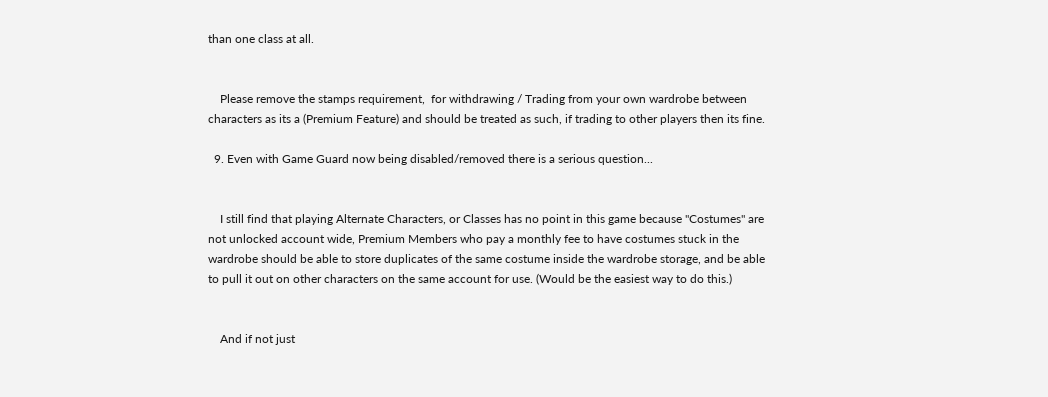than one class at all.


    Please remove the stamps requirement,  for withdrawing / Trading from your own wardrobe between characters as its a (Premium Feature) and should be treated as such, if trading to other players then its fine.

  9. Even with Game Guard now being disabled/removed there is a serious question...


    I still find that playing Alternate Characters, or Classes has no point in this game because "Costumes" are not unlocked account wide, Premium Members who pay a monthly fee to have costumes stuck in the wardrobe should be able to store duplicates of the same costume inside the wardrobe storage, and be able to pull it out on other characters on the same account for use. (Would be the easiest way to do this.)


    And if not just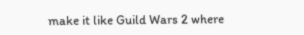make it like Guild Wars 2 where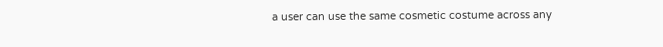a user can use the same cosmetic costume across any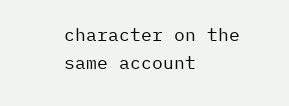character on the same account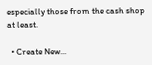especially those from the cash shop at least.

  • Create New...